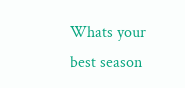Whats your best season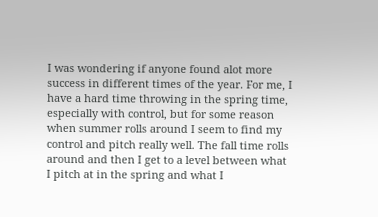I was wondering if anyone found alot more success in different times of the year. For me, I have a hard time throwing in the spring time, especially with control, but for some reason when summer rolls around I seem to find my control and pitch really well. The fall time rolls around and then I get to a level between what I pitch at in the spring and what I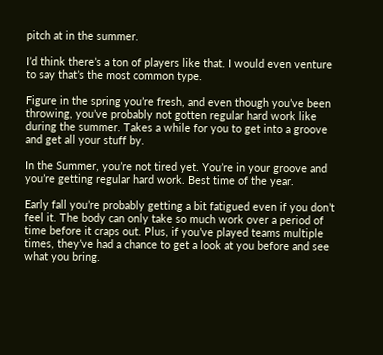pitch at in the summer.

I’d think there’s a ton of players like that. I would even venture to say that’s the most common type.

Figure in the spring you’re fresh, and even though you’ve been throwing, you’ve probably not gotten regular hard work like during the summer. Takes a while for you to get into a groove and get all your stuff by.

In the Summer, you’re not tired yet. You’re in your groove and you’re getting regular hard work. Best time of the year.

Early fall you’re probably getting a bit fatigued even if you don’t feel it. The body can only take so much work over a period of time before it craps out. Plus, if you’ve played teams multiple times, they’ve had a chance to get a look at you before and see what you bring.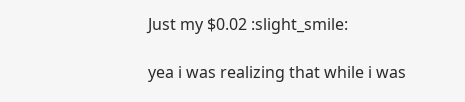Just my $0.02 :slight_smile:

yea i was realizing that while i was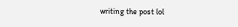writing the post lol